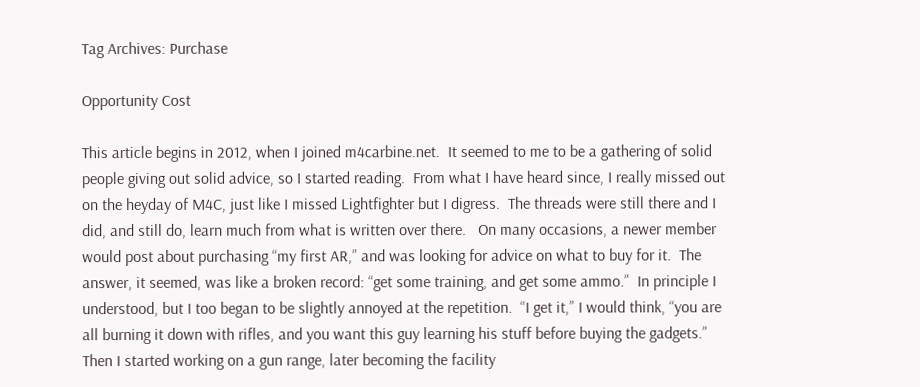Tag Archives: Purchase

Opportunity Cost

This article begins in 2012, when I joined m4carbine.net.  It seemed to me to be a gathering of solid people giving out solid advice, so I started reading.  From what I have heard since, I really missed out on the heyday of M4C, just like I missed Lightfighter but I digress.  The threads were still there and I did, and still do, learn much from what is written over there.   On many occasions, a newer member would post about purchasing “my first AR,” and was looking for advice on what to buy for it.  The answer, it seemed, was like a broken record: “get some training, and get some ammo.”  In principle I understood, but I too began to be slightly annoyed at the repetition.  “I get it,” I would think, “you are all burning it down with rifles, and you want this guy learning his stuff before buying the gadgets.”  Then I started working on a gun range, later becoming the facility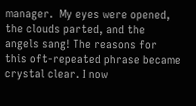manager.  My eyes were opened, the clouds parted, and the angels sang! The reasons for this oft-repeated phrase became crystal clear. I now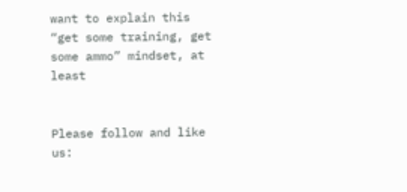want to explain this “get some training, get some ammo” mindset, at least


Please follow and like us: